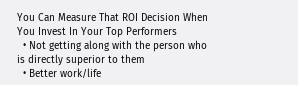You Can Measure That ROI Decision When You Invest In Your Top Performers
  • Not getting along with the person who is directly superior to them
  • Better work/life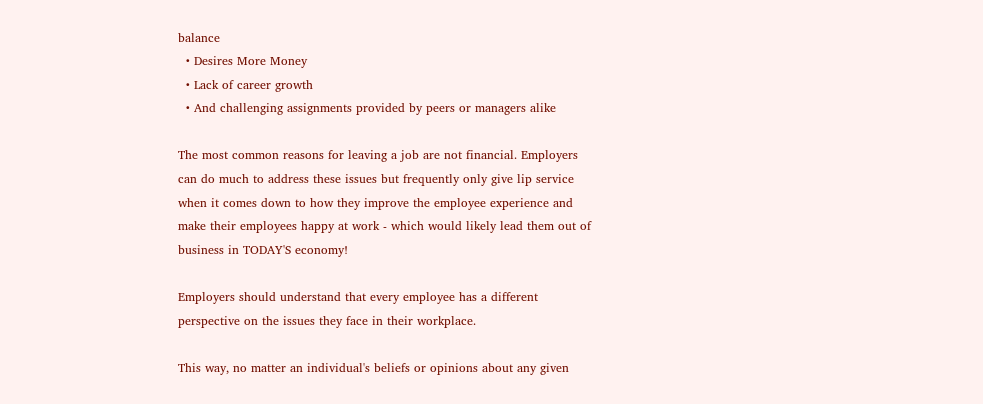balance
  • Desires More Money
  • Lack of career growth
  • And challenging assignments provided by peers or managers alike

The most common reasons for leaving a job are not financial. Employers can do much to address these issues but frequently only give lip service when it comes down to how they improve the employee experience and make their employees happy at work - which would likely lead them out of business in TODAY'S economy!

Employers should understand that every employee has a different perspective on the issues they face in their workplace.

This way, no matter an individual's beliefs or opinions about any given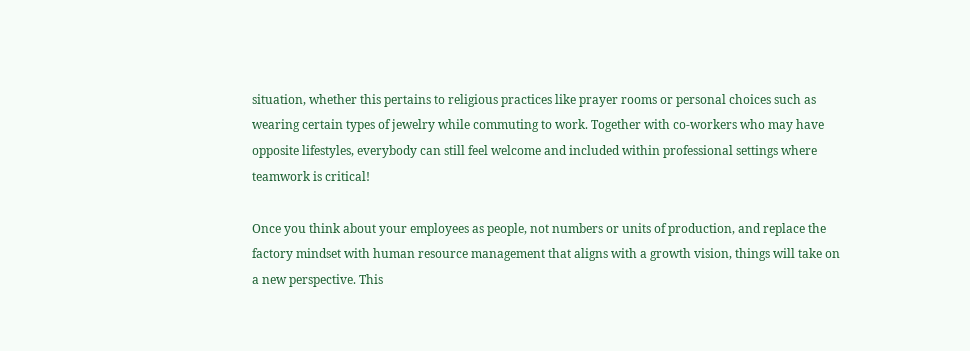situation, whether this pertains to religious practices like prayer rooms or personal choices such as wearing certain types of jewelry while commuting to work. Together with co-workers who may have opposite lifestyles, everybody can still feel welcome and included within professional settings where teamwork is critical!

Once you think about your employees as people, not numbers or units of production, and replace the factory mindset with human resource management that aligns with a growth vision, things will take on a new perspective. This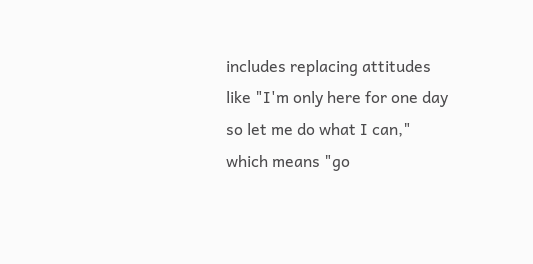includes replacing attitudes like "I'm only here for one day so let me do what I can," which means "go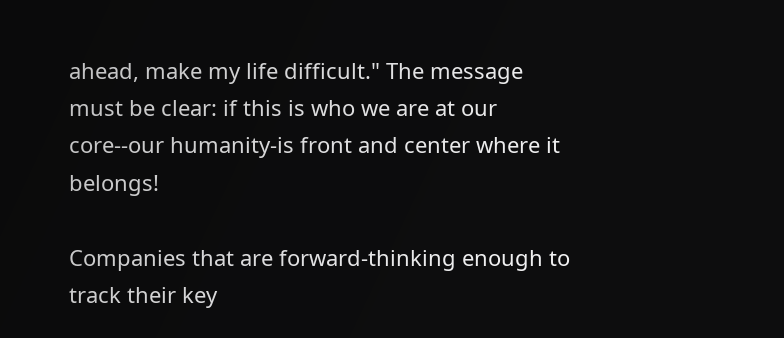ahead, make my life difficult." The message must be clear: if this is who we are at our core--our humanity-is front and center where it belongs!

Companies that are forward-thinking enough to track their key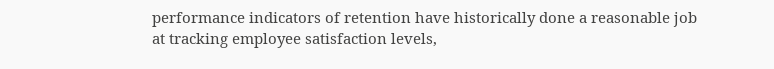performance indicators of retention have historically done a reasonable job at tracking employee satisfaction levels,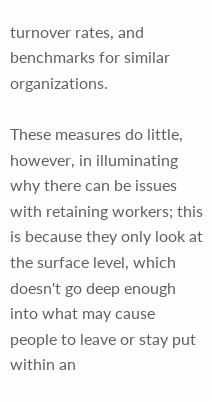turnover rates, and benchmarks for similar organizations.

These measures do little, however, in illuminating why there can be issues with retaining workers; this is because they only look at the surface level, which doesn't go deep enough into what may cause people to leave or stay put within an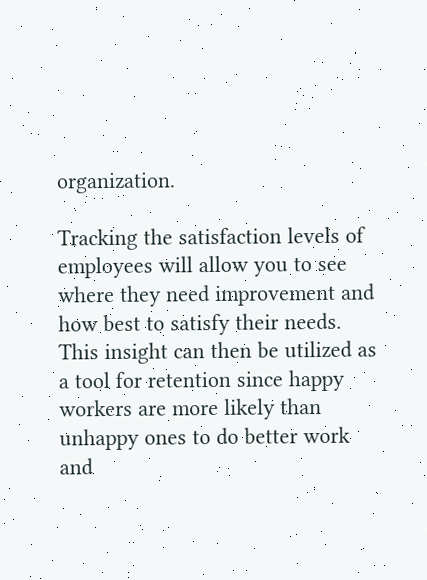organization.

Tracking the satisfaction levels of employees will allow you to see where they need improvement and how best to satisfy their needs. This insight can then be utilized as a tool for retention since happy workers are more likely than unhappy ones to do better work and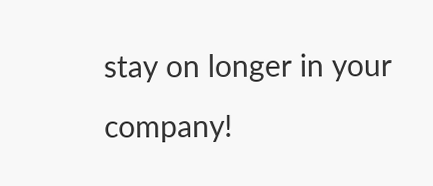stay on longer in your company!